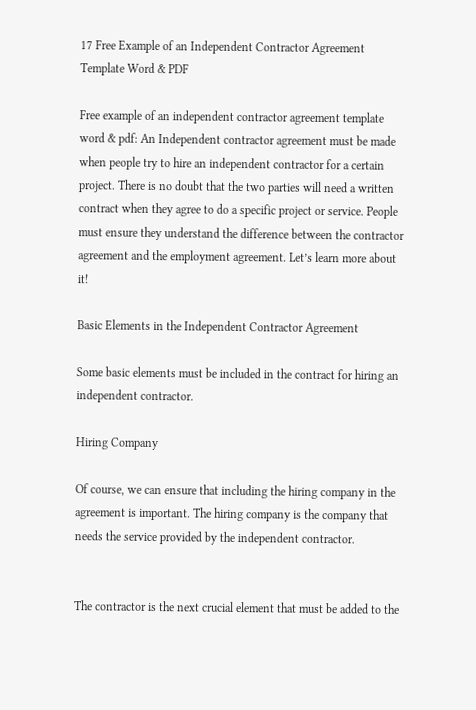17 Free Example of an Independent Contractor Agreement Template Word & PDF

Free example of an independent contractor agreement template word & pdf: An Independent contractor agreement must be made when people try to hire an independent contractor for a certain project. There is no doubt that the two parties will need a written contract when they agree to do a specific project or service. People must ensure they understand the difference between the contractor agreement and the employment agreement. Let’s learn more about it!

Basic Elements in the Independent Contractor Agreement

Some basic elements must be included in the contract for hiring an independent contractor.

Hiring Company

Of course, we can ensure that including the hiring company in the agreement is important. The hiring company is the company that needs the service provided by the independent contractor.


The contractor is the next crucial element that must be added to the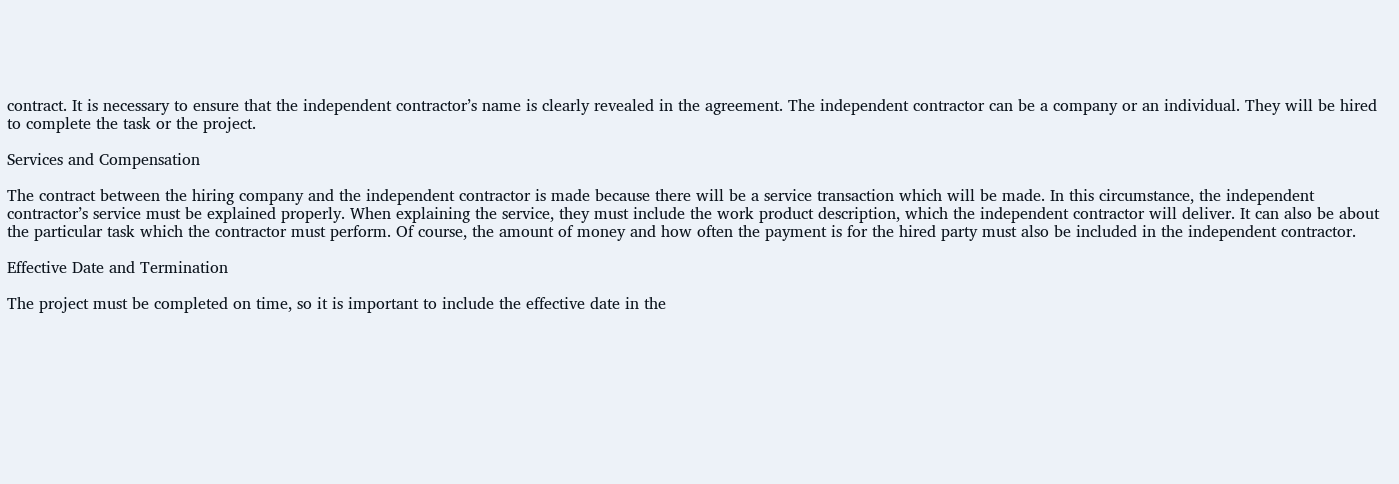contract. It is necessary to ensure that the independent contractor’s name is clearly revealed in the agreement. The independent contractor can be a company or an individual. They will be hired to complete the task or the project.

Services and Compensation

The contract between the hiring company and the independent contractor is made because there will be a service transaction which will be made. In this circumstance, the independent contractor’s service must be explained properly. When explaining the service, they must include the work product description, which the independent contractor will deliver. It can also be about the particular task which the contractor must perform. Of course, the amount of money and how often the payment is for the hired party must also be included in the independent contractor.

Effective Date and Termination

The project must be completed on time, so it is important to include the effective date in the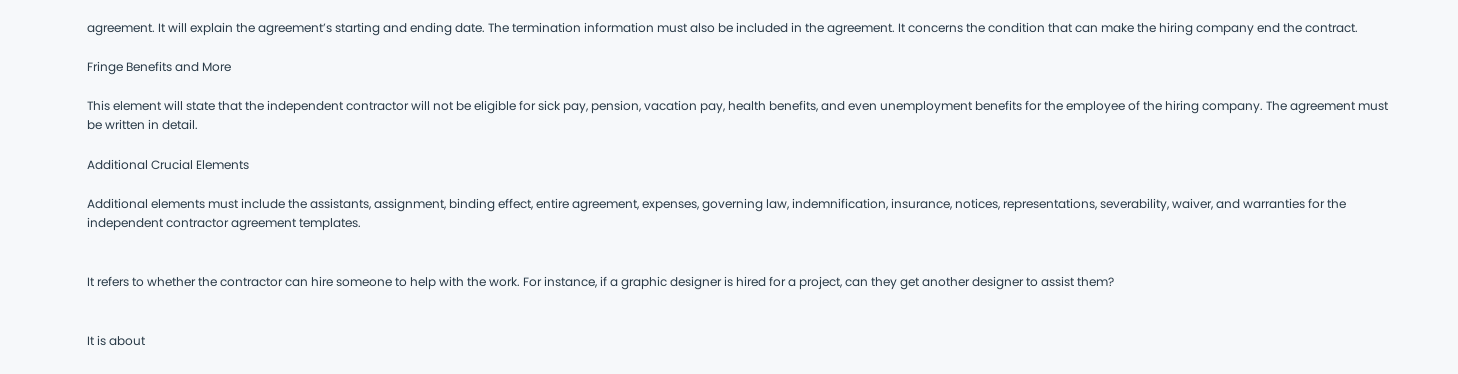agreement. It will explain the agreement’s starting and ending date. The termination information must also be included in the agreement. It concerns the condition that can make the hiring company end the contract.

Fringe Benefits and More

This element will state that the independent contractor will not be eligible for sick pay, pension, vacation pay, health benefits, and even unemployment benefits for the employee of the hiring company. The agreement must be written in detail.

Additional Crucial Elements

Additional elements must include the assistants, assignment, binding effect, entire agreement, expenses, governing law, indemnification, insurance, notices, representations, severability, waiver, and warranties for the independent contractor agreement templates.


It refers to whether the contractor can hire someone to help with the work. For instance, if a graphic designer is hired for a project, can they get another designer to assist them?


It is about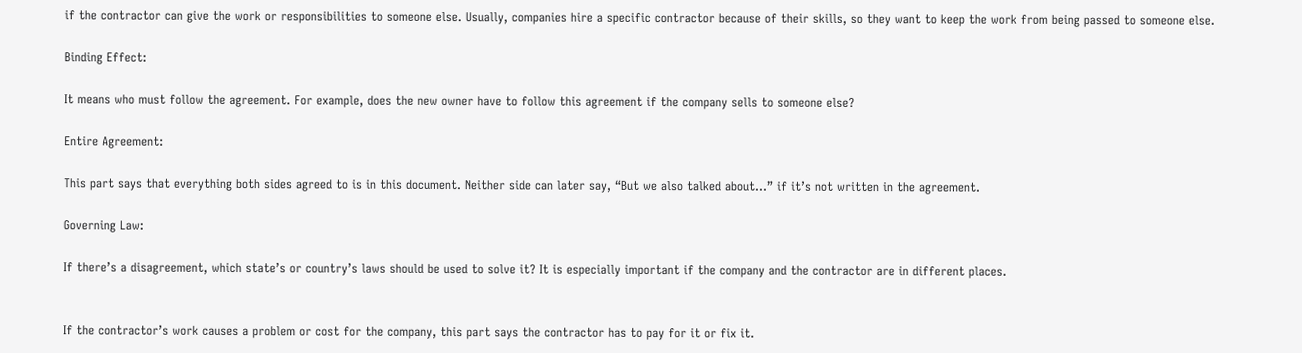if the contractor can give the work or responsibilities to someone else. Usually, companies hire a specific contractor because of their skills, so they want to keep the work from being passed to someone else.

Binding Effect:

It means who must follow the agreement. For example, does the new owner have to follow this agreement if the company sells to someone else?

Entire Agreement:

This part says that everything both sides agreed to is in this document. Neither side can later say, “But we also talked about…” if it’s not written in the agreement.

Governing Law:

If there’s a disagreement, which state’s or country’s laws should be used to solve it? It is especially important if the company and the contractor are in different places.


If the contractor’s work causes a problem or cost for the company, this part says the contractor has to pay for it or fix it.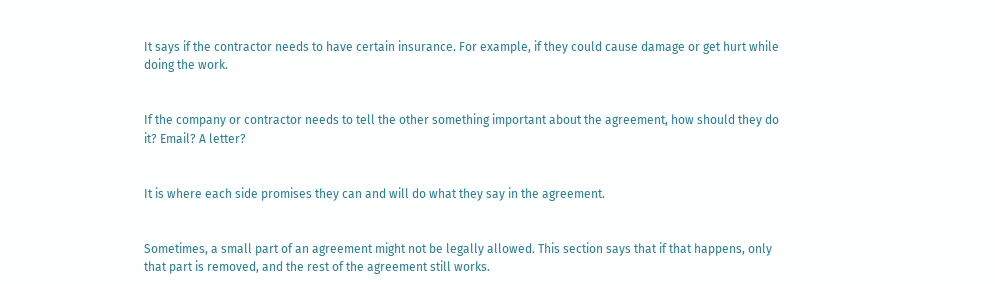It says if the contractor needs to have certain insurance. For example, if they could cause damage or get hurt while doing the work.


If the company or contractor needs to tell the other something important about the agreement, how should they do it? Email? A letter?


It is where each side promises they can and will do what they say in the agreement.


Sometimes, a small part of an agreement might not be legally allowed. This section says that if that happens, only that part is removed, and the rest of the agreement still works.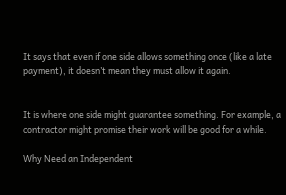It says that even if one side allows something once (like a late payment), it doesn’t mean they must allow it again.


It is where one side might guarantee something. For example, a contractor might promise their work will be good for a while.

Why Need an Independent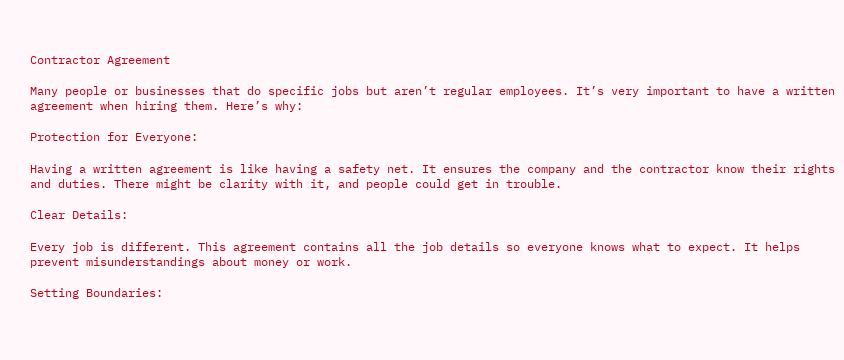Contractor Agreement

Many people or businesses that do specific jobs but aren’t regular employees. It’s very important to have a written agreement when hiring them. Here’s why:

Protection for Everyone:

Having a written agreement is like having a safety net. It ensures the company and the contractor know their rights and duties. There might be clarity with it, and people could get in trouble.

Clear Details:

Every job is different. This agreement contains all the job details so everyone knows what to expect. It helps prevent misunderstandings about money or work.

Setting Boundaries: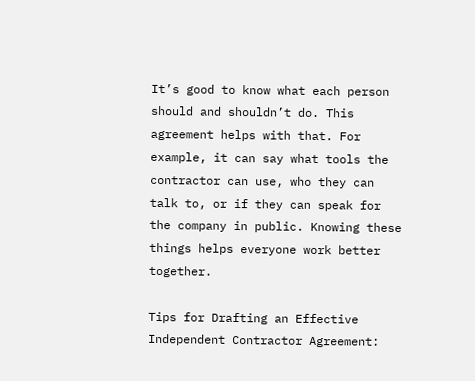It’s good to know what each person should and shouldn’t do. This agreement helps with that. For example, it can say what tools the contractor can use, who they can talk to, or if they can speak for the company in public. Knowing these things helps everyone work better together.

Tips for Drafting an Effective Independent Contractor Agreement: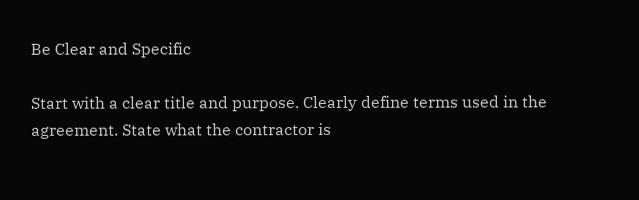Be Clear and Specific

Start with a clear title and purpose. Clearly define terms used in the agreement. State what the contractor is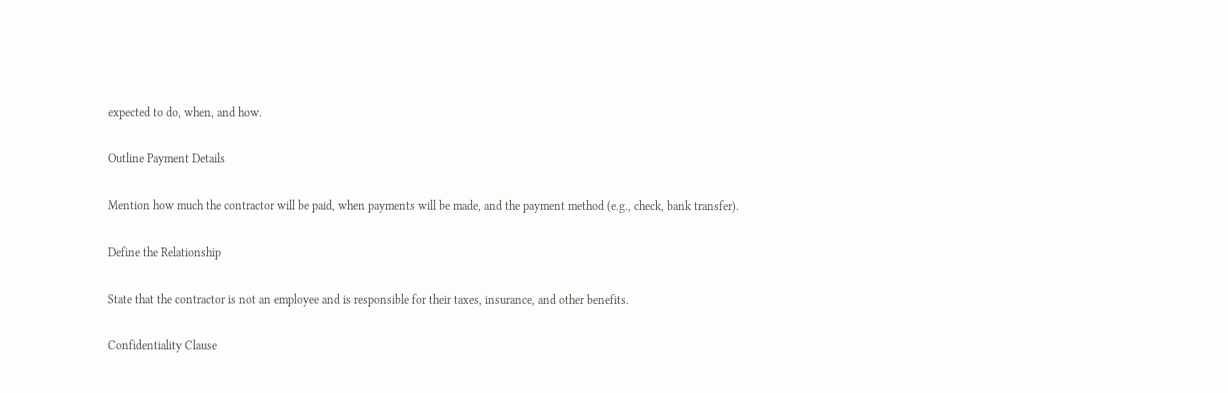expected to do, when, and how.

Outline Payment Details

Mention how much the contractor will be paid, when payments will be made, and the payment method (e.g., check, bank transfer).

Define the Relationship

State that the contractor is not an employee and is responsible for their taxes, insurance, and other benefits.

Confidentiality Clause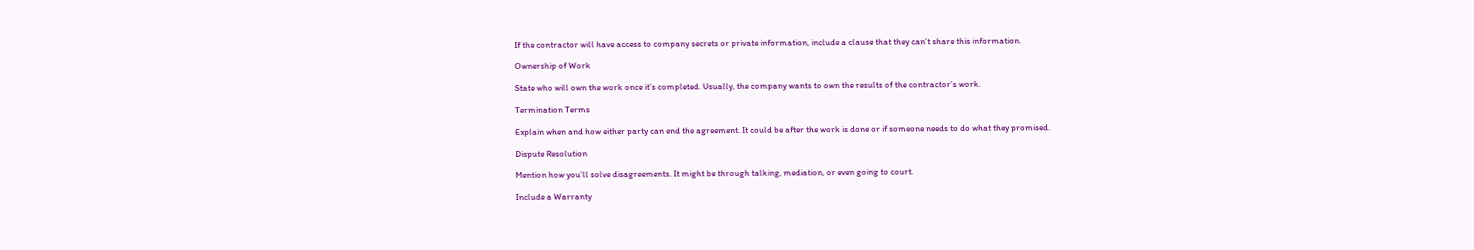If the contractor will have access to company secrets or private information, include a clause that they can’t share this information.

Ownership of Work

State who will own the work once it’s completed. Usually, the company wants to own the results of the contractor’s work.

Termination Terms

Explain when and how either party can end the agreement. It could be after the work is done or if someone needs to do what they promised.

Dispute Resolution

Mention how you’ll solve disagreements. It might be through talking, mediation, or even going to court.

Include a Warranty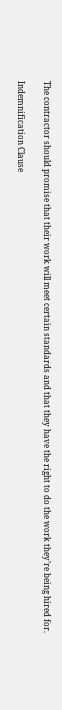The contractor should promise that their work will meet certain standards and that they have the right to do the work they’re being hired for.

Indemnification Clause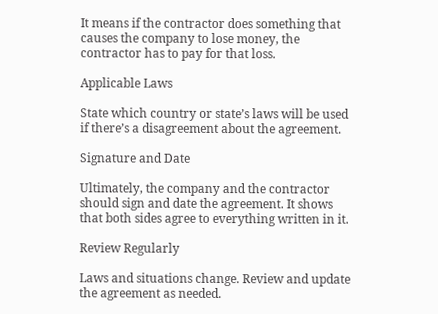It means if the contractor does something that causes the company to lose money, the contractor has to pay for that loss.

Applicable Laws

State which country or state’s laws will be used if there’s a disagreement about the agreement.

Signature and Date

Ultimately, the company and the contractor should sign and date the agreement. It shows that both sides agree to everything written in it.

Review Regularly

Laws and situations change. Review and update the agreement as needed.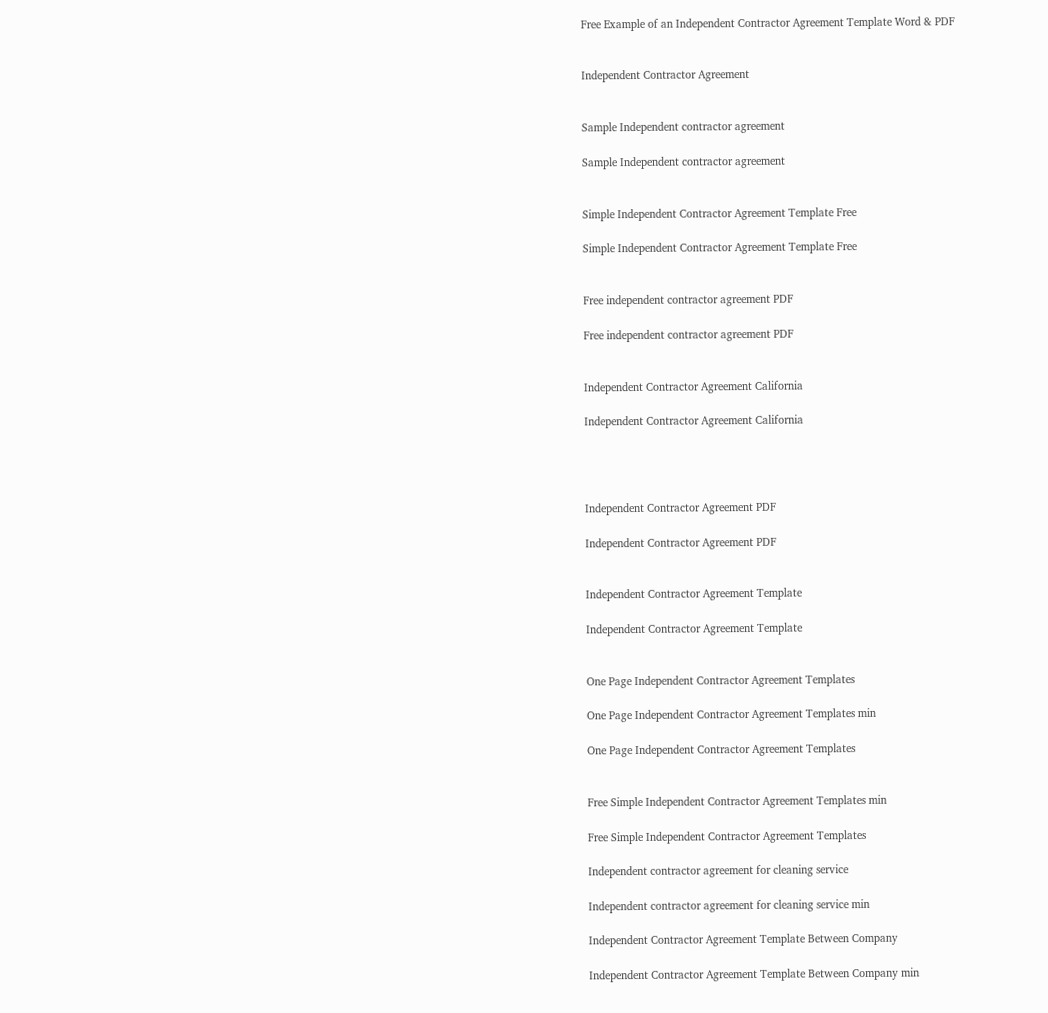Free Example of an Independent Contractor Agreement Template Word & PDF


Independent Contractor Agreement


Sample Independent contractor agreement

Sample Independent contractor agreement


Simple Independent Contractor Agreement Template Free

Simple Independent Contractor Agreement Template Free


Free independent contractor agreement PDF

Free independent contractor agreement PDF


Independent Contractor Agreement California

Independent Contractor Agreement California




Independent Contractor Agreement PDF

Independent Contractor Agreement PDF


Independent Contractor Agreement Template

Independent Contractor Agreement Template


One Page Independent Contractor Agreement Templates

One Page Independent Contractor Agreement Templates min

One Page Independent Contractor Agreement Templates


Free Simple Independent Contractor Agreement Templates min

Free Simple Independent Contractor Agreement Templates

Independent contractor agreement for cleaning service

Independent contractor agreement for cleaning service min

Independent Contractor Agreement Template Between Company

Independent Contractor Agreement Template Between Company min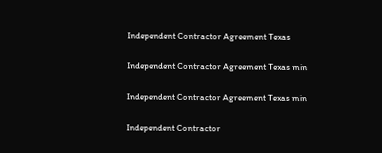Independent Contractor Agreement Texas

Independent Contractor Agreement Texas min

Independent Contractor Agreement Texas min

Independent Contractor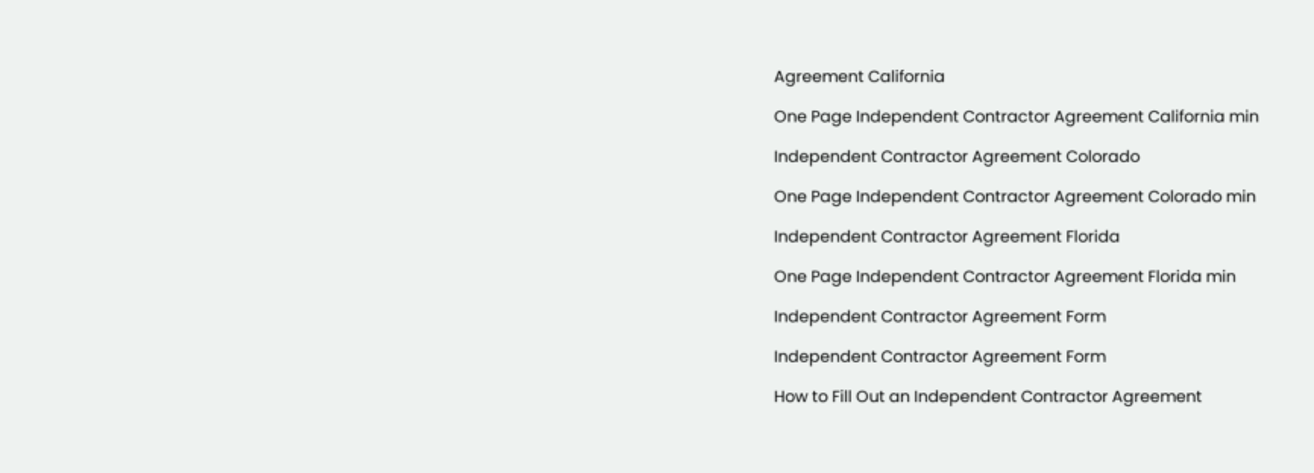Agreement California

One Page Independent Contractor Agreement California min

Independent Contractor Agreement Colorado

One Page Independent Contractor Agreement Colorado min

Independent Contractor Agreement Florida

One Page Independent Contractor Agreement Florida min

Independent Contractor Agreement Form

Independent Contractor Agreement Form

How to Fill Out an Independent Contractor Agreement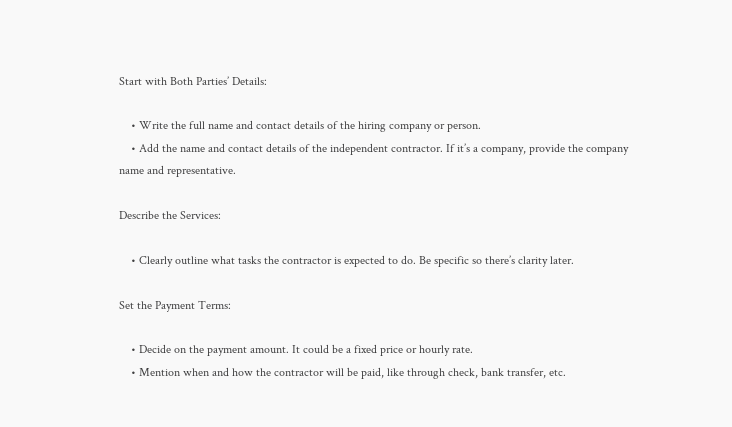Start with Both Parties’ Details:

    • Write the full name and contact details of the hiring company or person.
    • Add the name and contact details of the independent contractor. If it’s a company, provide the company name and representative.

Describe the Services:

    • Clearly outline what tasks the contractor is expected to do. Be specific so there’s clarity later.

Set the Payment Terms:

    • Decide on the payment amount. It could be a fixed price or hourly rate.
    • Mention when and how the contractor will be paid, like through check, bank transfer, etc.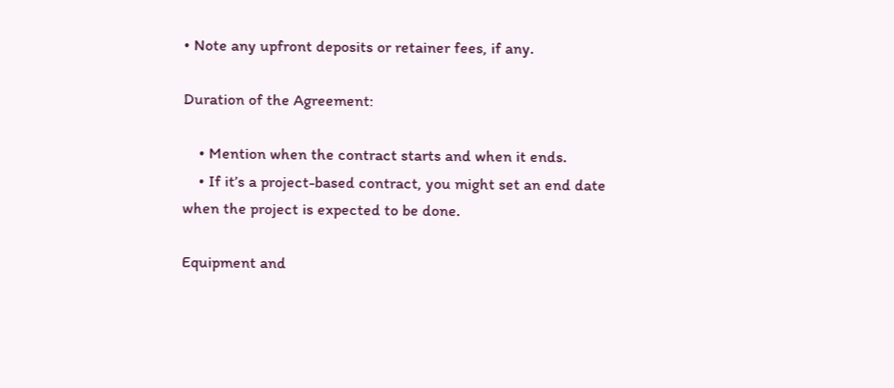• Note any upfront deposits or retainer fees, if any.

Duration of the Agreement:

    • Mention when the contract starts and when it ends.
    • If it’s a project-based contract, you might set an end date when the project is expected to be done.

Equipment and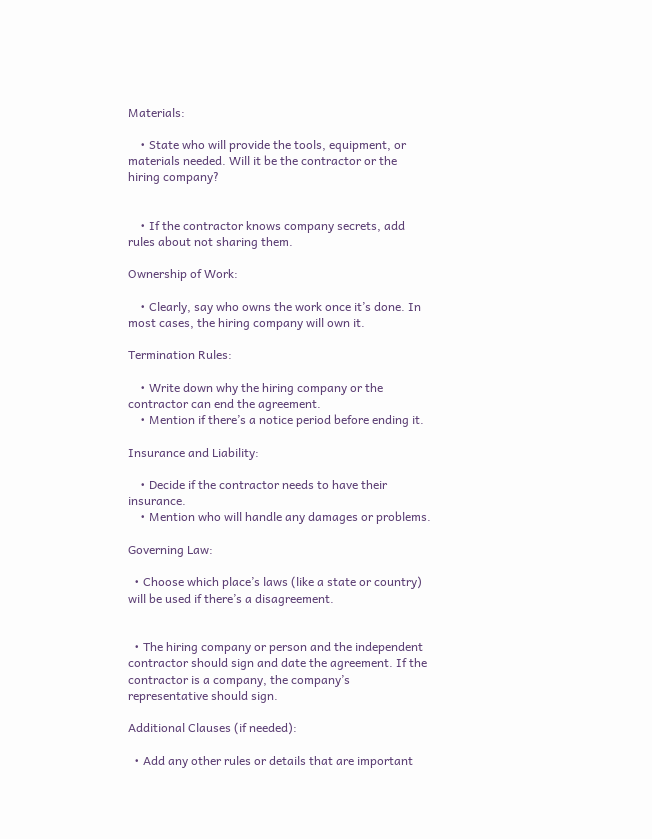Materials:

    • State who will provide the tools, equipment, or materials needed. Will it be the contractor or the hiring company?


    • If the contractor knows company secrets, add rules about not sharing them.

Ownership of Work:

    • Clearly, say who owns the work once it’s done. In most cases, the hiring company will own it.

Termination Rules:

    • Write down why the hiring company or the contractor can end the agreement.
    • Mention if there’s a notice period before ending it.

Insurance and Liability:

    • Decide if the contractor needs to have their insurance.
    • Mention who will handle any damages or problems.

Governing Law:

  • Choose which place’s laws (like a state or country) will be used if there’s a disagreement.


  • The hiring company or person and the independent contractor should sign and date the agreement. If the contractor is a company, the company’s representative should sign.

Additional Clauses (if needed):

  • Add any other rules or details that are important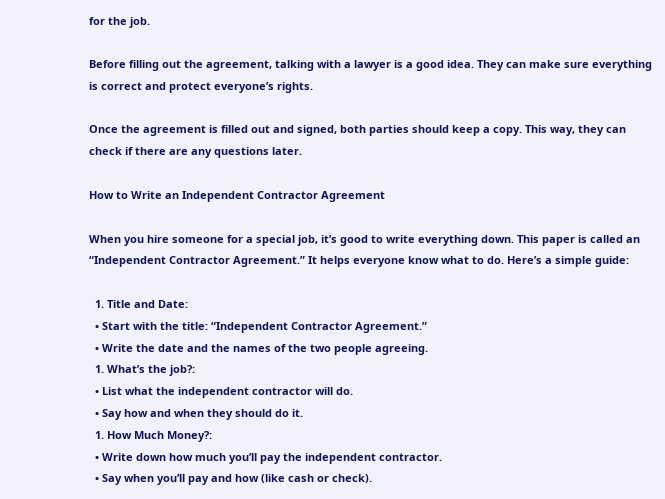for the job.

Before filling out the agreement, talking with a lawyer is a good idea. They can make sure everything is correct and protect everyone’s rights.

Once the agreement is filled out and signed, both parties should keep a copy. This way, they can check if there are any questions later.

How to Write an Independent Contractor Agreement

When you hire someone for a special job, it’s good to write everything down. This paper is called an “Independent Contractor Agreement.” It helps everyone know what to do. Here’s a simple guide:

  1. Title and Date:
  • Start with the title: “Independent Contractor Agreement.”
  • Write the date and the names of the two people agreeing.
  1. What’s the job?:
  • List what the independent contractor will do.
  • Say how and when they should do it.
  1. How Much Money?:
  • Write down how much you’ll pay the independent contractor.
  • Say when you’ll pay and how (like cash or check).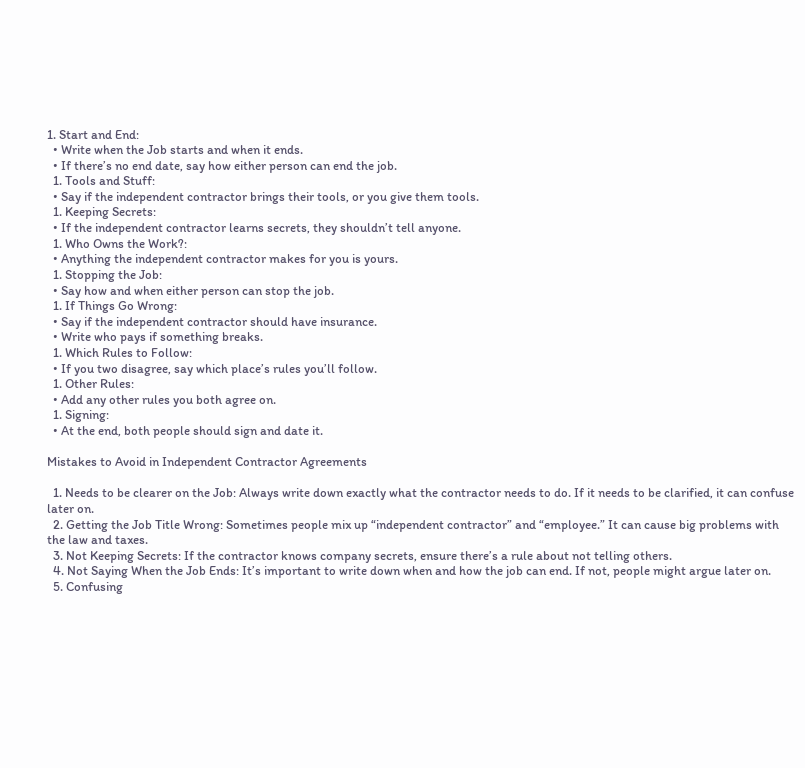1. Start and End:
  • Write when the Job starts and when it ends.
  • If there’s no end date, say how either person can end the job.
  1. Tools and Stuff:
  • Say if the independent contractor brings their tools, or you give them tools.
  1. Keeping Secrets:
  • If the independent contractor learns secrets, they shouldn’t tell anyone.
  1. Who Owns the Work?:
  • Anything the independent contractor makes for you is yours.
  1. Stopping the Job:
  • Say how and when either person can stop the job.
  1. If Things Go Wrong:
  • Say if the independent contractor should have insurance.
  • Write who pays if something breaks.
  1. Which Rules to Follow:
  • If you two disagree, say which place’s rules you’ll follow.
  1. Other Rules:
  • Add any other rules you both agree on.
  1. Signing:
  • At the end, both people should sign and date it.

Mistakes to Avoid in Independent Contractor Agreements

  1. Needs to be clearer on the Job: Always write down exactly what the contractor needs to do. If it needs to be clarified, it can confuse later on.
  2. Getting the Job Title Wrong: Sometimes people mix up “independent contractor” and “employee.” It can cause big problems with the law and taxes.
  3. Not Keeping Secrets: If the contractor knows company secrets, ensure there’s a rule about not telling others.
  4. Not Saying When the Job Ends: It’s important to write down when and how the job can end. If not, people might argue later on.
  5. Confusing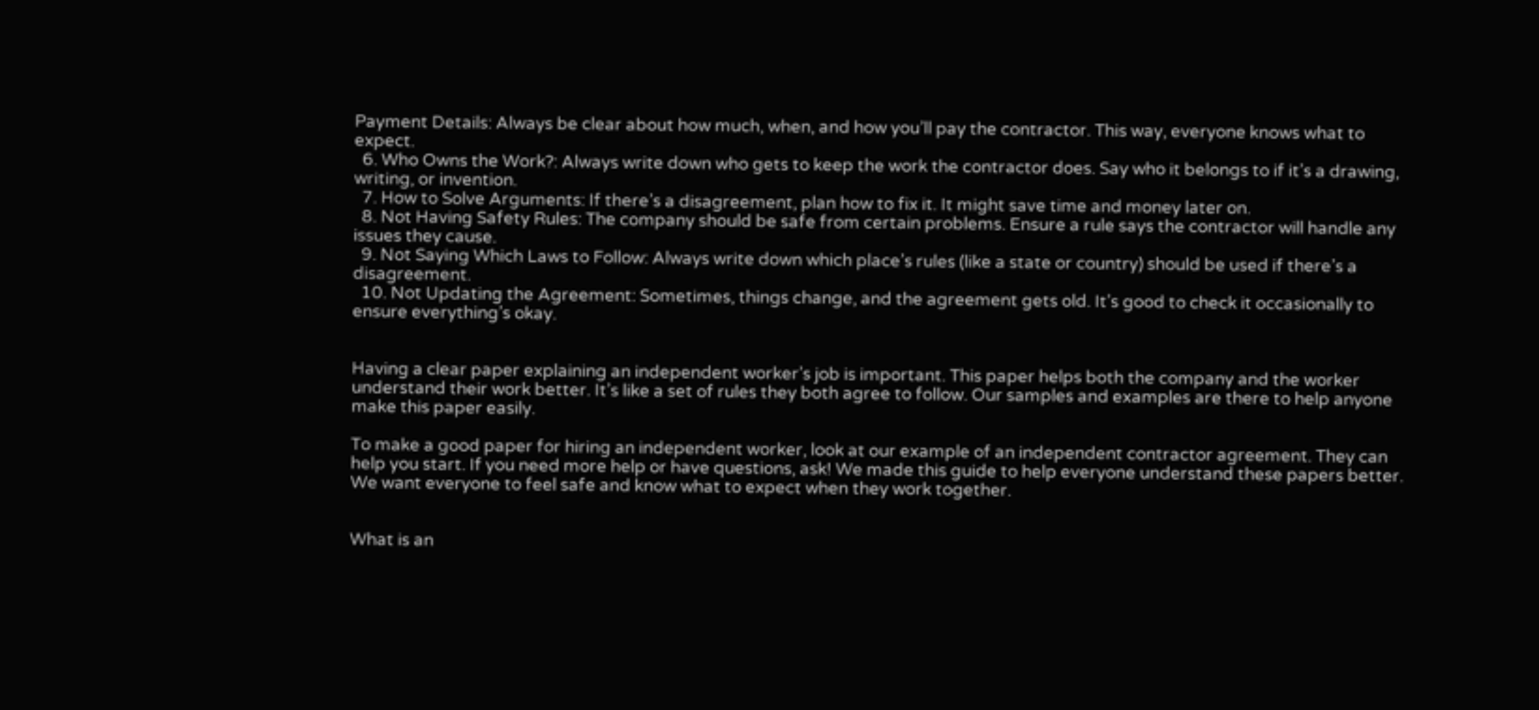Payment Details: Always be clear about how much, when, and how you’ll pay the contractor. This way, everyone knows what to expect.
  6. Who Owns the Work?: Always write down who gets to keep the work the contractor does. Say who it belongs to if it’s a drawing, writing, or invention.
  7. How to Solve Arguments: If there’s a disagreement, plan how to fix it. It might save time and money later on.
  8. Not Having Safety Rules: The company should be safe from certain problems. Ensure a rule says the contractor will handle any issues they cause.
  9. Not Saying Which Laws to Follow: Always write down which place’s rules (like a state or country) should be used if there’s a disagreement.
  10. Not Updating the Agreement: Sometimes, things change, and the agreement gets old. It’s good to check it occasionally to ensure everything’s okay.


Having a clear paper explaining an independent worker’s job is important. This paper helps both the company and the worker understand their work better. It’s like a set of rules they both agree to follow. Our samples and examples are there to help anyone make this paper easily.

To make a good paper for hiring an independent worker, look at our example of an independent contractor agreement. They can help you start. If you need more help or have questions, ask! We made this guide to help everyone understand these papers better. We want everyone to feel safe and know what to expect when they work together.


What is an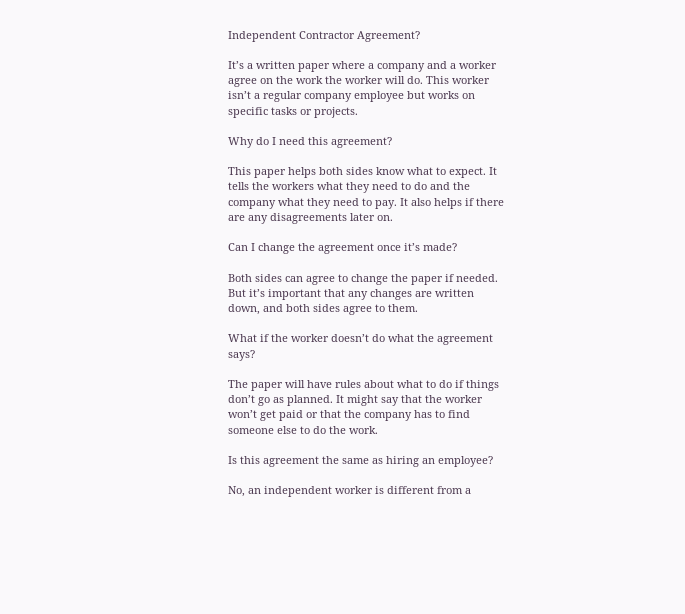Independent Contractor Agreement?

It’s a written paper where a company and a worker agree on the work the worker will do. This worker isn’t a regular company employee but works on specific tasks or projects.

Why do I need this agreement?

This paper helps both sides know what to expect. It tells the workers what they need to do and the company what they need to pay. It also helps if there are any disagreements later on.

Can I change the agreement once it’s made?

Both sides can agree to change the paper if needed. But it’s important that any changes are written down, and both sides agree to them.

What if the worker doesn’t do what the agreement says?

The paper will have rules about what to do if things don’t go as planned. It might say that the worker won’t get paid or that the company has to find someone else to do the work.

Is this agreement the same as hiring an employee?

No, an independent worker is different from a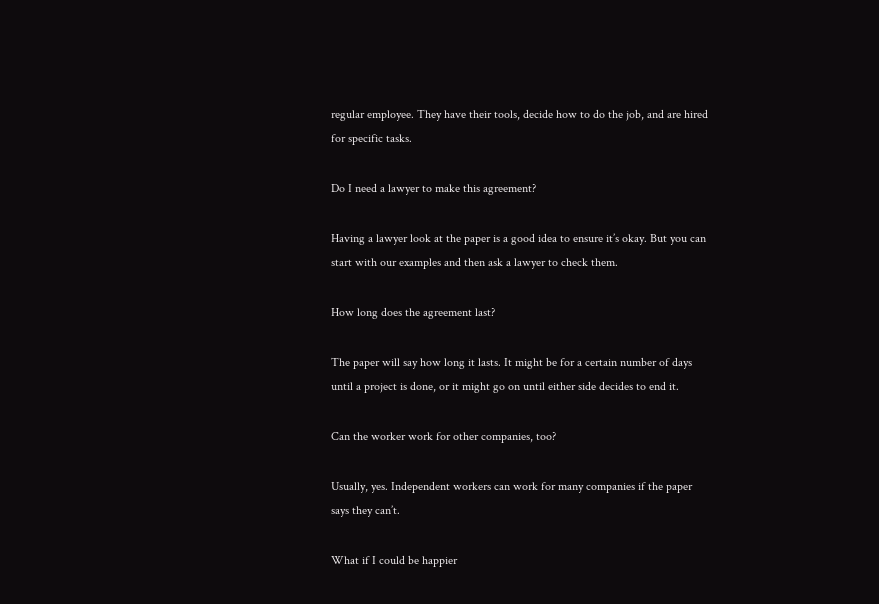regular employee. They have their tools, decide how to do the job, and are hired for specific tasks.

Do I need a lawyer to make this agreement?

Having a lawyer look at the paper is a good idea to ensure it’s okay. But you can start with our examples and then ask a lawyer to check them.

How long does the agreement last?

The paper will say how long it lasts. It might be for a certain number of days until a project is done, or it might go on until either side decides to end it.

Can the worker work for other companies, too?

Usually, yes. Independent workers can work for many companies if the paper says they can’t.

What if I could be happier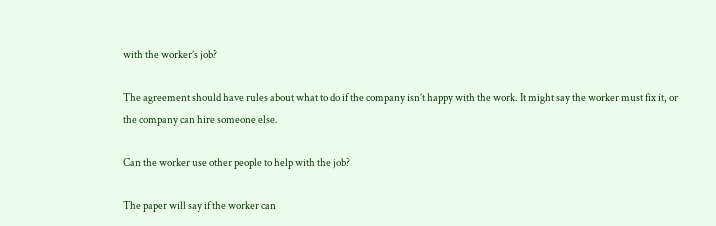with the worker’s job?

The agreement should have rules about what to do if the company isn’t happy with the work. It might say the worker must fix it, or the company can hire someone else.

Can the worker use other people to help with the job?

The paper will say if the worker can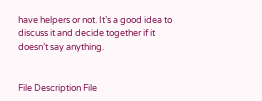have helpers or not. It’s a good idea to discuss it and decide together if it doesn’t say anything.


File Description File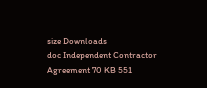size Downloads
doc Independent Contractor Agreement 70 KB 551